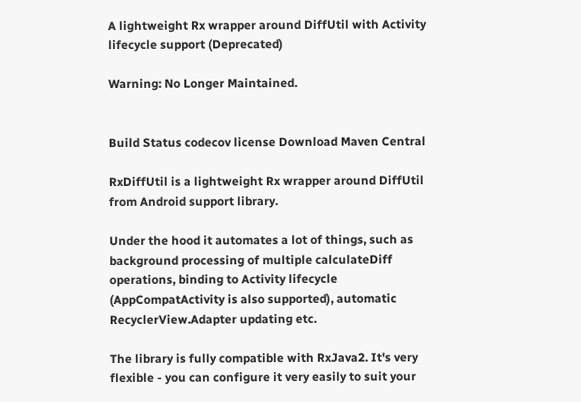A lightweight Rx wrapper around DiffUtil with Activity lifecycle support (Deprecated)

Warning: No Longer Maintained.


Build Status codecov license Download Maven Central

RxDiffUtil is a lightweight Rx wrapper around DiffUtil from Android support library.

Under the hood it automates a lot of things, such as background processing of multiple calculateDiff operations, binding to Activity lifecycle (AppCompatActivity is also supported), automatic RecyclerView.Adapter updating etc.

The library is fully compatible with RxJava2. It's very flexible - you can configure it very easily to suit your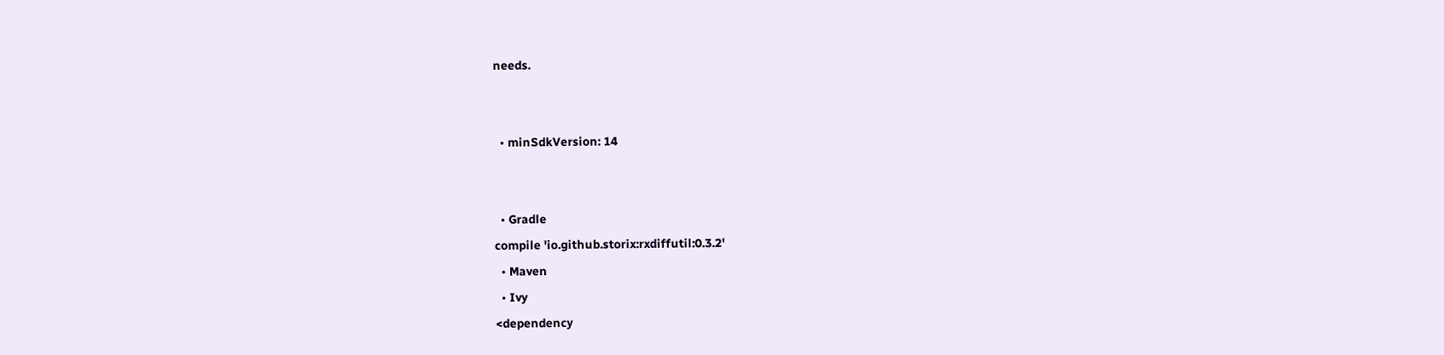needs.


  • minSdkVersion: 14


  • Gradle
compile 'io.github.storix:rxdiffutil:0.3.2'
  • Maven
  • Ivy
<dependency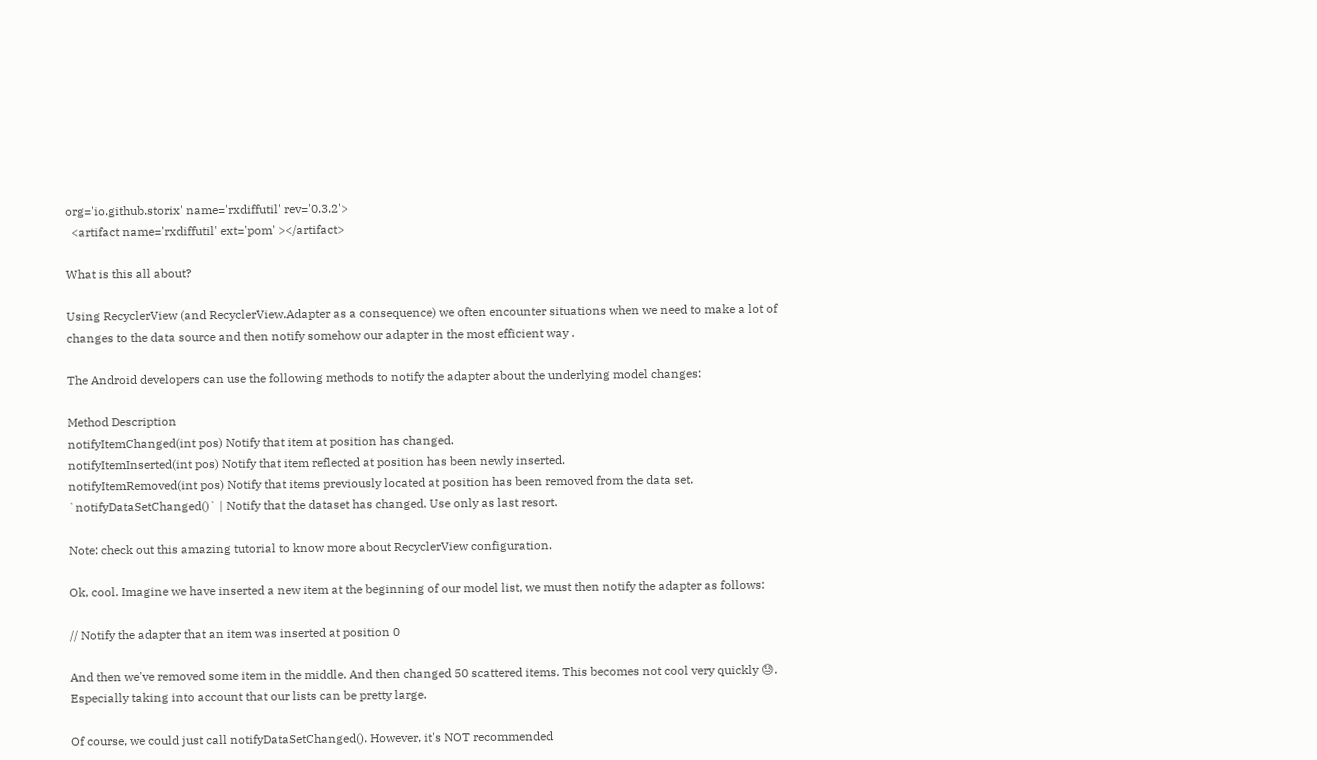org='io.github.storix' name='rxdiffutil' rev='0.3.2'>
  <artifact name='rxdiffutil' ext='pom' ></artifact>

What is this all about?

Using RecyclerView (and RecyclerView.Adapter as a consequence) we often encounter situations when we need to make a lot of changes to the data source and then notify somehow our adapter in the most efficient way .

The Android developers can use the following methods to notify the adapter about the underlying model changes:

Method Description
notifyItemChanged(int pos) Notify that item at position has changed.
notifyItemInserted(int pos) Notify that item reflected at position has been newly inserted.
notifyItemRemoved(int pos) Notify that items previously located at position has been removed from the data set.
`notifyDataSetChanged()` | Notify that the dataset has changed. Use only as last resort.

Note: check out this amazing tutorial to know more about RecyclerView configuration.

Ok, cool. Imagine we have inserted a new item at the beginning of our model list, we must then notify the adapter as follows:

// Notify the adapter that an item was inserted at position 0

And then we've removed some item in the middle. And then changed 50 scattered items. This becomes not cool very quickly 😓. Especially taking into account that our lists can be pretty large.

Of course, we could just call notifyDataSetChanged(). However, it's NOT recommended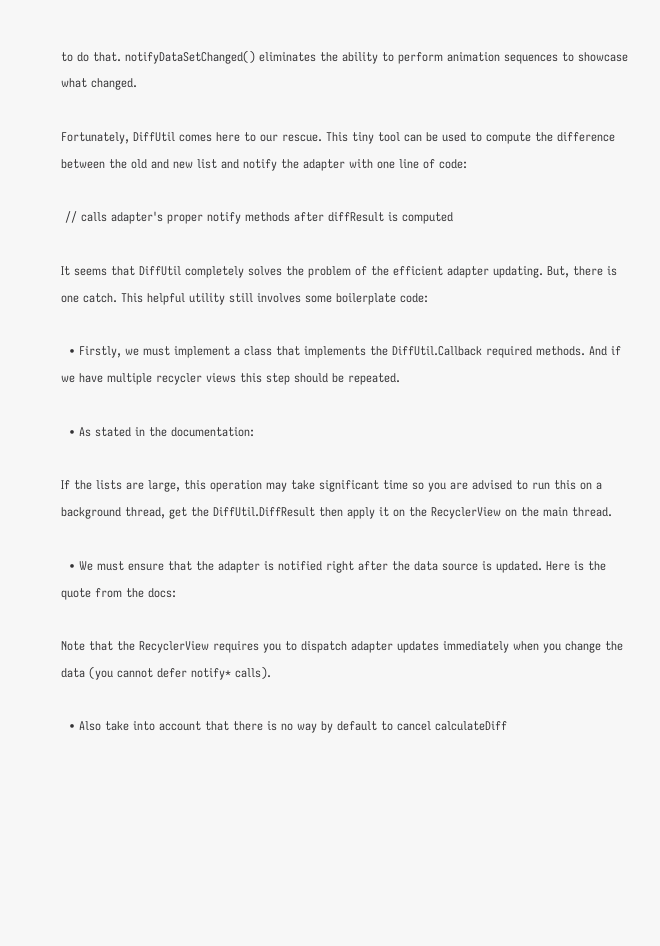to do that. notifyDataSetChanged() eliminates the ability to perform animation sequences to showcase what changed.

Fortunately, DiffUtil comes here to our rescue. This tiny tool can be used to compute the difference between the old and new list and notify the adapter with one line of code:

 // calls adapter's proper notify methods after diffResult is computed

It seems that DiffUtil completely solves the problem of the efficient adapter updating. But, there is one catch. This helpful utility still involves some boilerplate code:

  • Firstly, we must implement a class that implements the DiffUtil.Callback required methods. And if we have multiple recycler views this step should be repeated.

  • As stated in the documentation:

If the lists are large, this operation may take significant time so you are advised to run this on a background thread, get the DiffUtil.DiffResult then apply it on the RecyclerView on the main thread.

  • We must ensure that the adapter is notified right after the data source is updated. Here is the quote from the docs:

Note that the RecyclerView requires you to dispatch adapter updates immediately when you change the data (you cannot defer notify* calls).

  • Also take into account that there is no way by default to cancel calculateDiff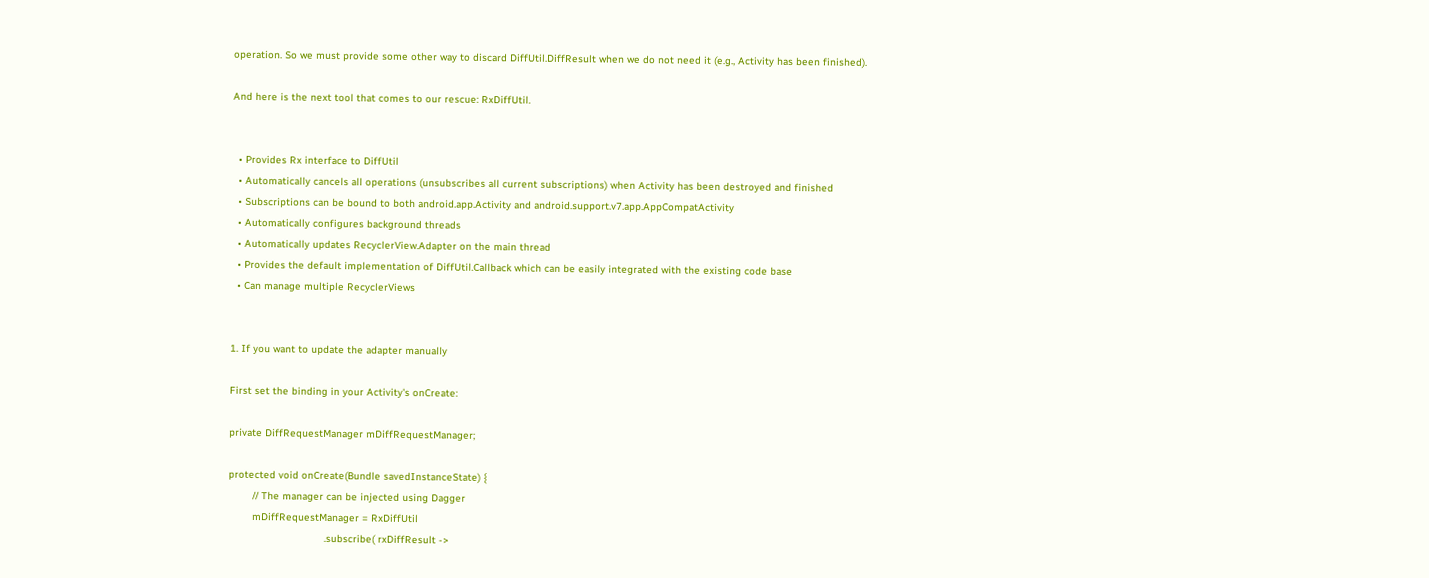operation. So we must provide some other way to discard DiffUtil.DiffResult when we do not need it (e.g., Activity has been finished).

And here is the next tool that comes to our rescue: RxDiffUtil.


  • Provides Rx interface to DiffUtil
  • Automatically cancels all operations (unsubscribes all current subscriptions) when Activity has been destroyed and finished
  • Subscriptions can be bound to both android.app.Activity and android.support.v7.app.AppCompatActivity
  • Automatically configures background threads
  • Automatically updates RecyclerView.Adapter on the main thread
  • Provides the default implementation of DiffUtil.Callback which can be easily integrated with the existing code base
  • Can manage multiple RecyclerViews


1. If you want to update the adapter manually

First set the binding in your Activity's onCreate:

private DiffRequestManager mDiffRequestManager;

protected void onCreate(Bundle savedInstanceState) {
        // The manager can be injected using Dagger
        mDiffRequestManager = RxDiffUtil
                                .subscribe( rxDiffResult ->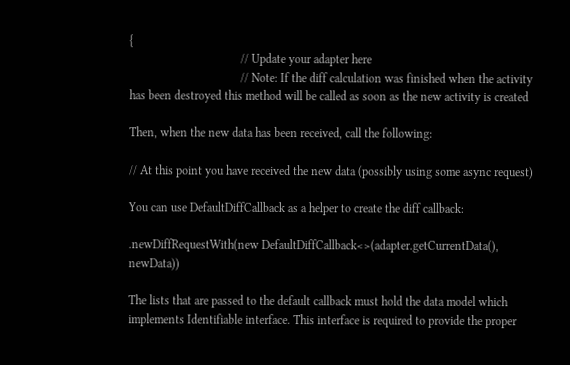{
                                     // Update your adapter here
                                     // Note: If the diff calculation was finished when the activity has been destroyed this method will be called as soon as the new activity is created

Then, when the new data has been received, call the following:

// At this point you have received the new data (possibly using some async request)

You can use DefaultDiffCallback as a helper to create the diff callback:

.newDiffRequestWith(new DefaultDiffCallback<>(adapter.getCurrentData(), newData))

The lists that are passed to the default callback must hold the data model which implements Identifiable interface. This interface is required to provide the proper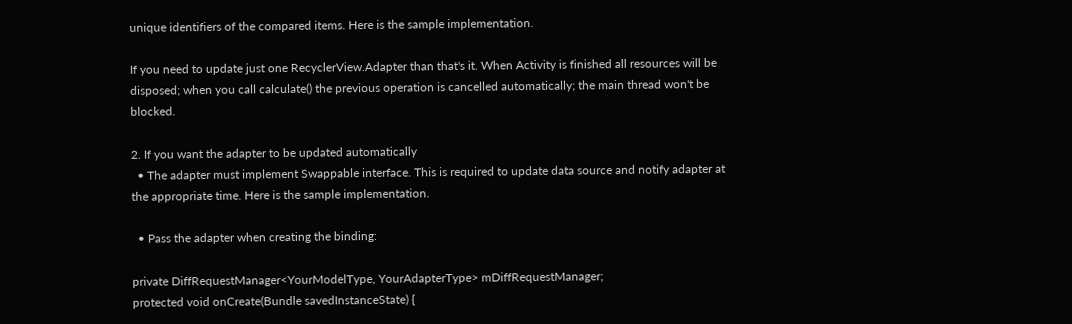unique identifiers of the compared items. Here is the sample implementation.

If you need to update just one RecyclerView.Adapter than that's it. When Activity is finished all resources will be disposed; when you call calculate() the previous operation is cancelled automatically; the main thread won't be blocked.

2. If you want the adapter to be updated automatically
  • The adapter must implement Swappable interface. This is required to update data source and notify adapter at the appropriate time. Here is the sample implementation.

  • Pass the adapter when creating the binding:

private DiffRequestManager<YourModelType, YourAdapterType> mDiffRequestManager;
protected void onCreate(Bundle savedInstanceState) {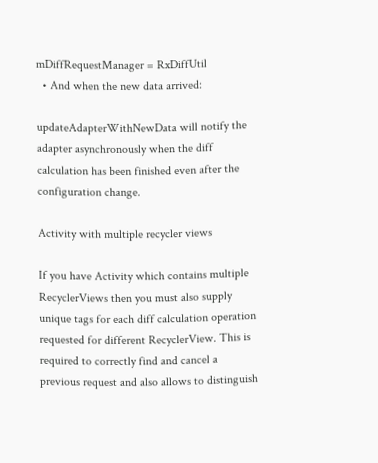mDiffRequestManager = RxDiffUtil
  • And when the new data arrived:

updateAdapterWithNewData will notify the adapter asynchronously when the diff calculation has been finished even after the configuration change.

Activity with multiple recycler views

If you have Activity which contains multiple RecyclerViews then you must also supply unique tags for each diff calculation operation requested for different RecyclerView. This is required to correctly find and cancel a previous request and also allows to distinguish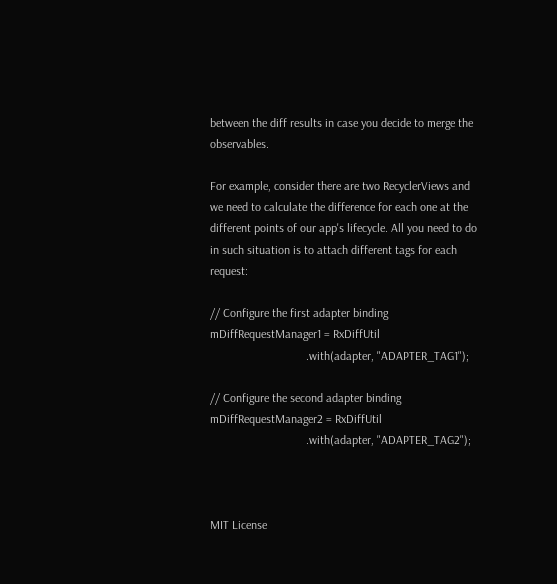between the diff results in case you decide to merge the observables.

For example, consider there are two RecyclerViews and we need to calculate the difference for each one at the different points of our app's lifecycle. All you need to do in such situation is to attach different tags for each request:

// Configure the first adapter binding
mDiffRequestManager1 = RxDiffUtil
                                .with(adapter, "ADAPTER_TAG1");

// Configure the second adapter binding
mDiffRequestManager2 = RxDiffUtil
                                .with(adapter, "ADAPTER_TAG2");



MIT License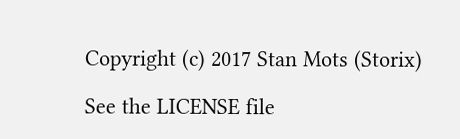Copyright (c) 2017 Stan Mots (Storix)

See the LICENSE file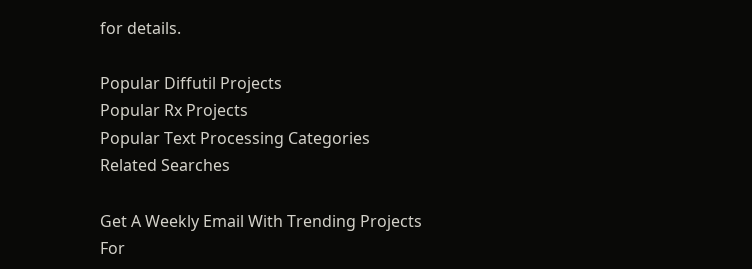for details.

Popular Diffutil Projects
Popular Rx Projects
Popular Text Processing Categories
Related Searches

Get A Weekly Email With Trending Projects For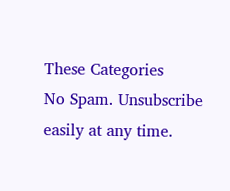These Categories
No Spam. Unsubscribe easily at any time.